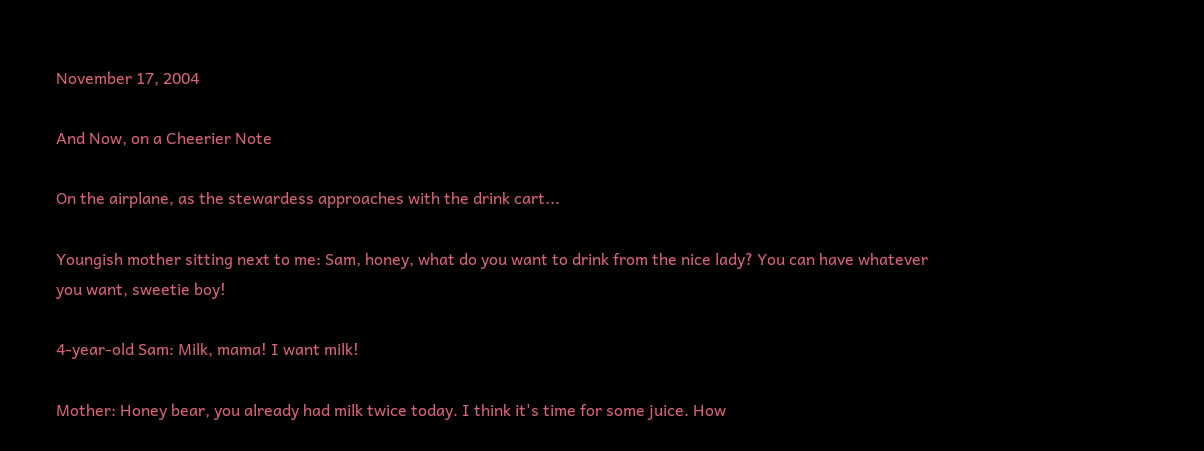November 17, 2004

And Now, on a Cheerier Note

On the airplane, as the stewardess approaches with the drink cart...

Youngish mother sitting next to me: Sam, honey, what do you want to drink from the nice lady? You can have whatever you want, sweetie boy!

4-year-old Sam: Milk, mama! I want milk!

Mother: Honey bear, you already had milk twice today. I think it's time for some juice. How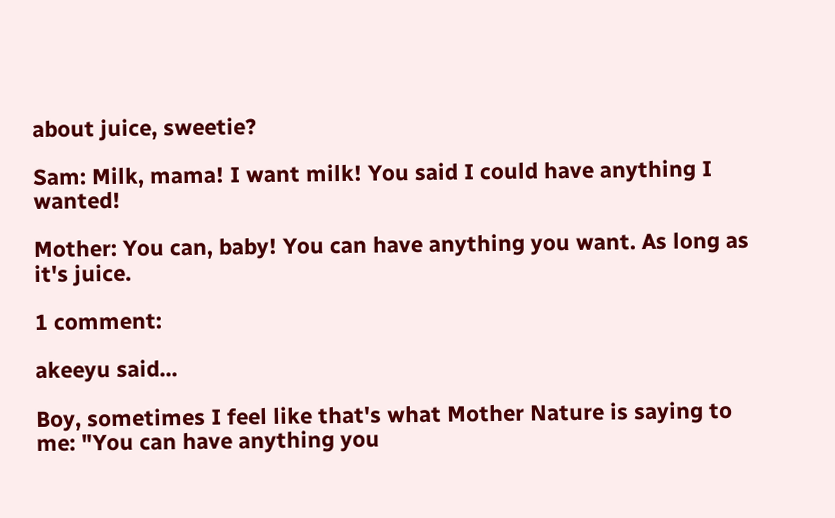about juice, sweetie?

Sam: Milk, mama! I want milk! You said I could have anything I wanted!

Mother: You can, baby! You can have anything you want. As long as it's juice.

1 comment:

akeeyu said...

Boy, sometimes I feel like that's what Mother Nature is saying to me: "You can have anything you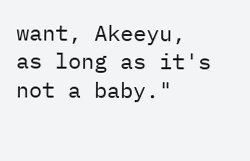want, Akeeyu, as long as it's not a baby."